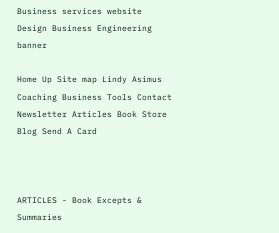Business services website Design Business Engineering banner

Home Up Site map Lindy Asimus Coaching Business Tools Contact Newsletter Articles Book Store Blog Send A Card



ARTICLES - Book Excepts & Summaries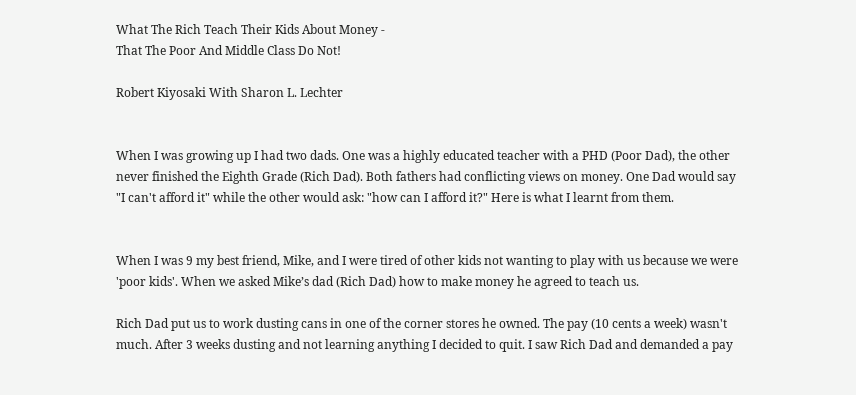What The Rich Teach Their Kids About Money -
That The Poor And Middle Class Do Not!

Robert Kiyosaki With Sharon L. Lechter


When I was growing up I had two dads. One was a highly educated teacher with a PHD (Poor Dad), the other never finished the Eighth Grade (Rich Dad). Both fathers had conflicting views on money. One Dad would say "I can't afford it" while the other would ask: "how can I afford it?" Here is what I learnt from them.


When I was 9 my best friend, Mike, and I were tired of other kids not wanting to play with us because we were 'poor kids'. When we asked Mike’s dad (Rich Dad) how to make money he agreed to teach us.

Rich Dad put us to work dusting cans in one of the corner stores he owned. The pay (10 cents a week) wasn't much. After 3 weeks dusting and not learning anything I decided to quit. I saw Rich Dad and demanded a pay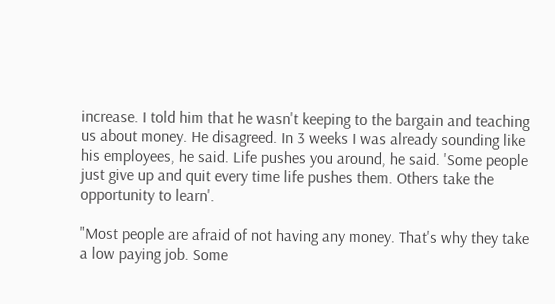increase. I told him that he wasn't keeping to the bargain and teaching us about money. He disagreed. In 3 weeks I was already sounding like his employees, he said. Life pushes you around, he said. 'Some people just give up and quit every time life pushes them. Others take the opportunity to learn'.

"Most people are afraid of not having any money. That's why they take a low paying job. Some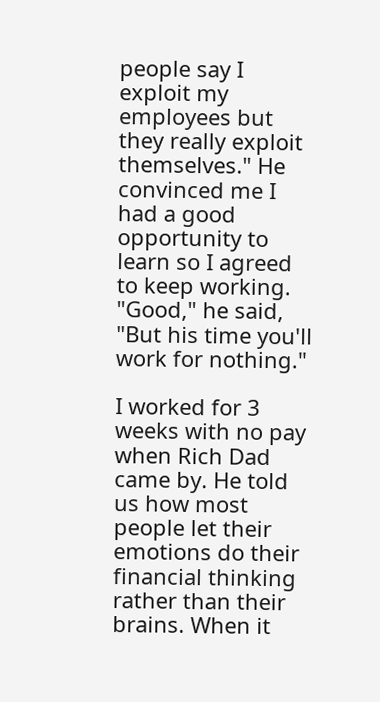people say I exploit my employees but they really exploit themselves." He convinced me I had a good opportunity to learn so I agreed to keep working. "Good," he said, "But his time you'll work for nothing."

I worked for 3 weeks with no pay when Rich Dad came by. He told us how most people let their emotions do their financial thinking rather than their brains. When it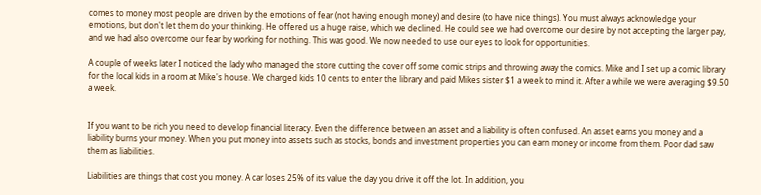comes to money most people are driven by the emotions of fear (not having enough money) and desire (to have nice things). You must always acknowledge your emotions, but don't let them do your thinking. He offered us a huge raise, which we declined. He could see we had overcome our desire by not accepting the larger pay, and we had also overcome our fear by working for nothing. This was good. We now needed to use our eyes to look for opportunities.

A couple of weeks later I noticed the lady who managed the store cutting the cover off some comic strips and throwing away the comics. Mike and I set up a comic library for the local kids in a room at Mike's house. We charged kids 10 cents to enter the library and paid Mikes sister $1 a week to mind it. After a while we were averaging $9.50 a week.


If you want to be rich you need to develop financial literacy. Even the difference between an asset and a liability is often confused. An asset earns you money and a liability burns your money. When you put money into assets such as stocks, bonds and investment properties you can earn money or income from them. Poor dad saw them as liabilities.

Liabilities are things that cost you money. A car loses 25% of its value the day you drive it off the lot. In addition, you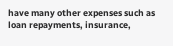have many other expenses such as loan repayments, insurance,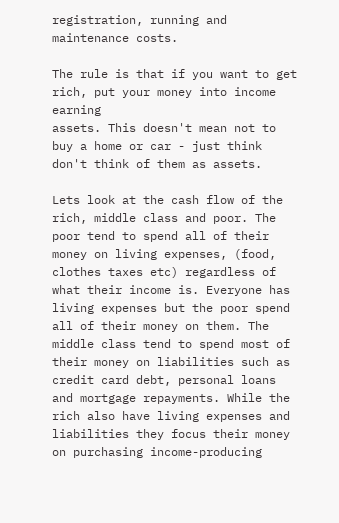registration, running and maintenance costs.

The rule is that if you want to get rich, put your money into income earning
assets. This doesn't mean not to buy a home or car - just think don't think of them as assets.

Lets look at the cash flow of the rich, middle class and poor. The poor tend to spend all of their money on living expenses, (food, clothes taxes etc) regardless of what their income is. Everyone has living expenses but the poor spend all of their money on them. The middle class tend to spend most of their money on liabilities such as credit card debt, personal loans and mortgage repayments. While the rich also have living expenses and liabilities they focus their money on purchasing income-producing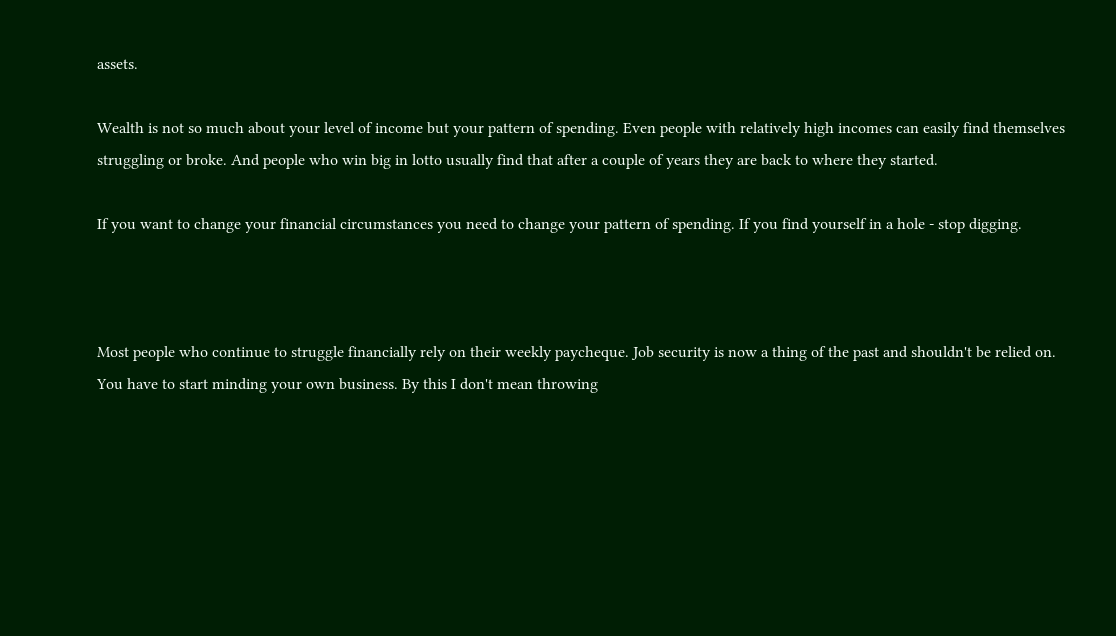assets.

Wealth is not so much about your level of income but your pattern of spending. Even people with relatively high incomes can easily find themselves struggling or broke. And people who win big in lotto usually find that after a couple of years they are back to where they started.

If you want to change your financial circumstances you need to change your pattern of spending. If you find yourself in a hole - stop digging.



Most people who continue to struggle financially rely on their weekly paycheque. Job security is now a thing of the past and shouldn't be relied on. You have to start minding your own business. By this I don't mean throwing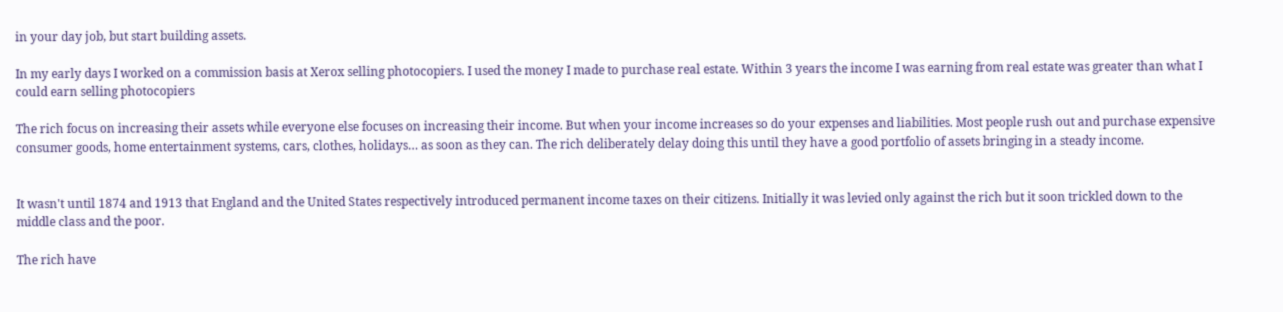in your day job, but start building assets.

In my early days I worked on a commission basis at Xerox selling photocopiers. I used the money I made to purchase real estate. Within 3 years the income I was earning from real estate was greater than what I could earn selling photocopiers

The rich focus on increasing their assets while everyone else focuses on increasing their income. But when your income increases so do your expenses and liabilities. Most people rush out and purchase expensive consumer goods, home entertainment systems, cars, clothes, holidays… as soon as they can. The rich deliberately delay doing this until they have a good portfolio of assets bringing in a steady income.


It wasn't until 1874 and 1913 that England and the United States respectively introduced permanent income taxes on their citizens. Initially it was levied only against the rich but it soon trickled down to the middle class and the poor.

The rich have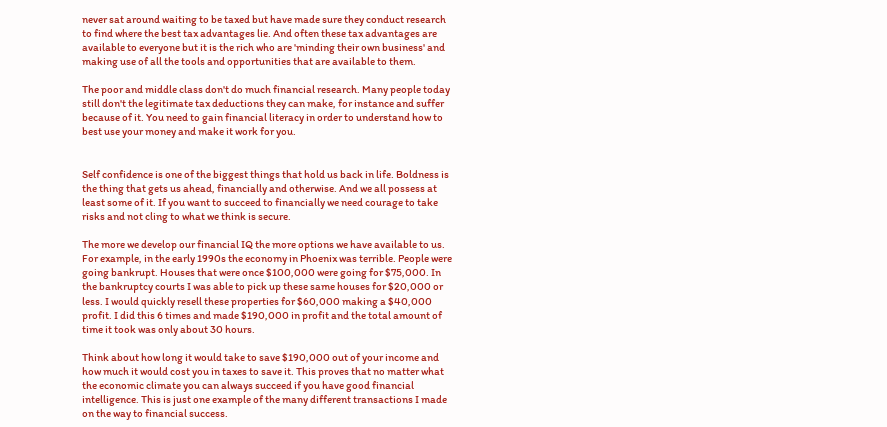never sat around waiting to be taxed but have made sure they conduct research to find where the best tax advantages lie. And often these tax advantages are available to everyone but it is the rich who are 'minding their own business' and making use of all the tools and opportunities that are available to them.

The poor and middle class don't do much financial research. Many people today still don't the legitimate tax deductions they can make, for instance and suffer because of it. You need to gain financial literacy in order to understand how to best use your money and make it work for you.


Self confidence is one of the biggest things that hold us back in life. Boldness is the thing that gets us ahead, financially and otherwise. And we all possess at least some of it. If you want to succeed to financially we need courage to take risks and not cling to what we think is secure.

The more we develop our financial IQ the more options we have available to us. For example, in the early 1990s the economy in Phoenix was terrible. People were going bankrupt. Houses that were once $100,000 were going for $75,000. In the bankruptcy courts I was able to pick up these same houses for $20,000 or less. I would quickly resell these properties for $60,000 making a $40,000 profit. I did this 6 times and made $190,000 in profit and the total amount of time it took was only about 30 hours.

Think about how long it would take to save $190,000 out of your income and how much it would cost you in taxes to save it. This proves that no matter what the economic climate you can always succeed if you have good financial intelligence. This is just one example of the many different transactions I made on the way to financial success.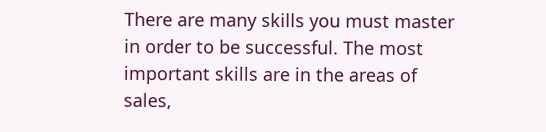There are many skills you must master in order to be successful. The most important skills are in the areas of sales,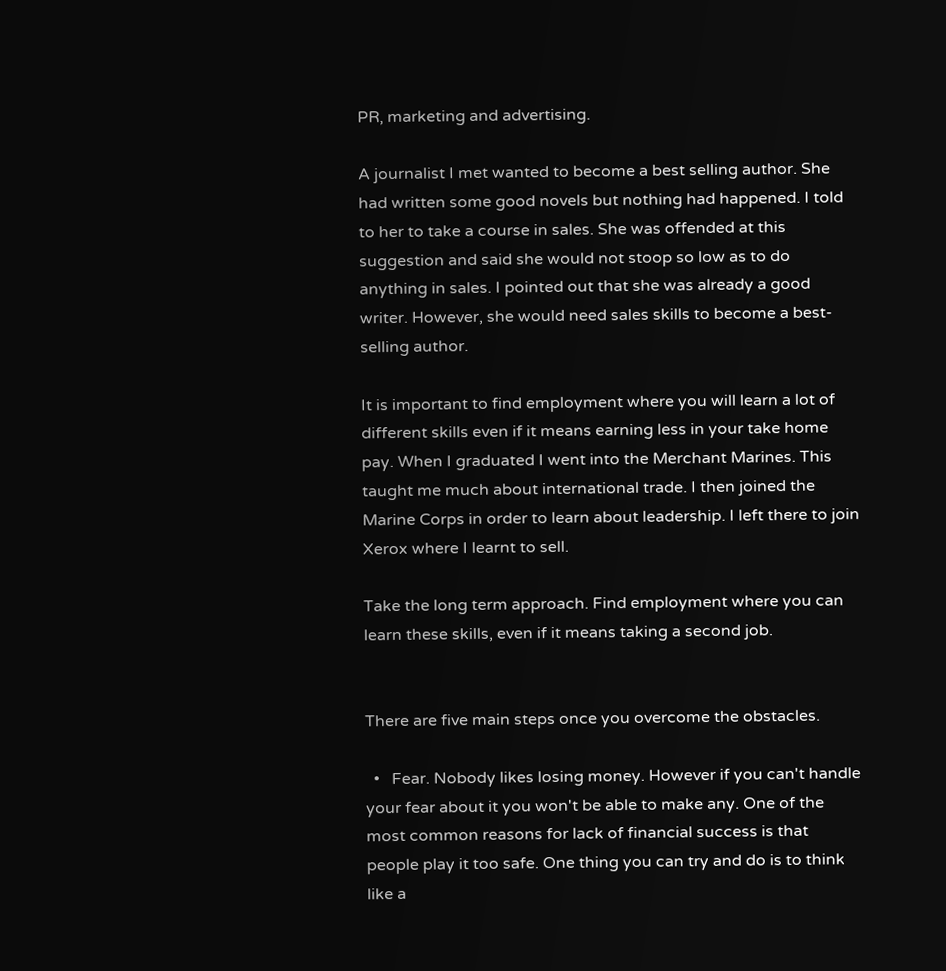PR, marketing and advertising.

A journalist I met wanted to become a best selling author. She had written some good novels but nothing had happened. I told to her to take a course in sales. She was offended at this suggestion and said she would not stoop so low as to do anything in sales. I pointed out that she was already a good writer. However, she would need sales skills to become a best-selling author.

It is important to find employment where you will learn a lot of different skills even if it means earning less in your take home pay. When I graduated I went into the Merchant Marines. This taught me much about international trade. I then joined the Marine Corps in order to learn about leadership. I left there to join Xerox where I learnt to sell.

Take the long term approach. Find employment where you can learn these skills, even if it means taking a second job.


There are five main steps once you overcome the obstacles.

  •   Fear. Nobody likes losing money. However if you can't handle your fear about it you won't be able to make any. One of the most common reasons for lack of financial success is that people play it too safe. One thing you can try and do is to think like a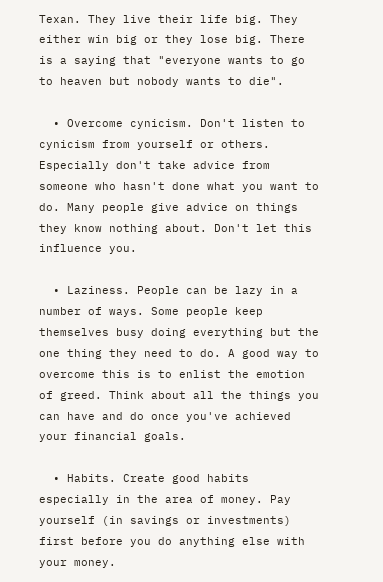Texan. They live their life big. They either win big or they lose big. There is a saying that "everyone wants to go to heaven but nobody wants to die".

  • Overcome cynicism. Don't listen to cynicism from yourself or others. Especially don't take advice from someone who hasn't done what you want to do. Many people give advice on things they know nothing about. Don't let this influence you.

  • Laziness. People can be lazy in a number of ways. Some people keep themselves busy doing everything but the one thing they need to do. A good way to overcome this is to enlist the emotion of greed. Think about all the things you can have and do once you've achieved your financial goals.

  • Habits. Create good habits especially in the area of money. Pay yourself (in savings or investments) first before you do anything else with your money.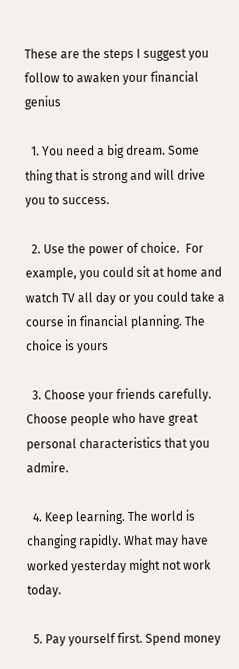These are the steps I suggest you follow to awaken your financial genius

  1. You need a big dream. Some thing that is strong and will drive you to success.

  2. Use the power of choice.  For example, you could sit at home and watch TV all day or you could take a course in financial planning. The choice is yours

  3. Choose your friends carefully. Choose people who have great personal characteristics that you admire.

  4. Keep learning. The world is changing rapidly. What may have worked yesterday might not work today.

  5. Pay yourself first. Spend money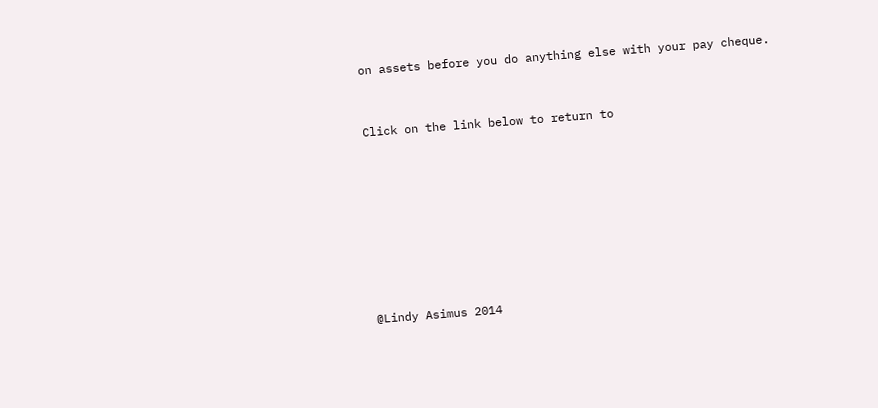on assets before you do anything else with your pay cheque.



Click on the link below to return to











@Lindy Asimus 2014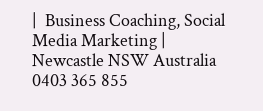|  Business Coaching, Social Media Marketing | Newcastle NSW Australia 0403 365 855